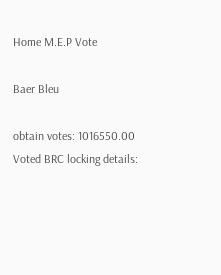Home M.E.P Vote

Baer Bleu

obtain votes: 1016550.00
Voted BRC locking details: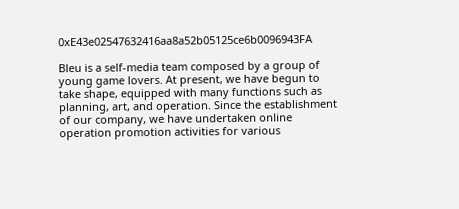0xE43e02547632416aa8a52b05125ce6b0096943FA

Bleu is a self-media team composed by a group of young game lovers. At present, we have begun to take shape, equipped with many functions such as planning, art, and operation. Since the establishment of our company, we have undertaken online operation promotion activities for various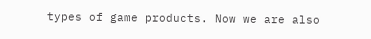types of game products. Now we are also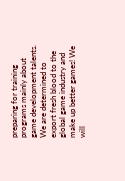preparing for training programs mainly about game development talents. We are determined to export fresh blood to the global game industry and make up better games! We will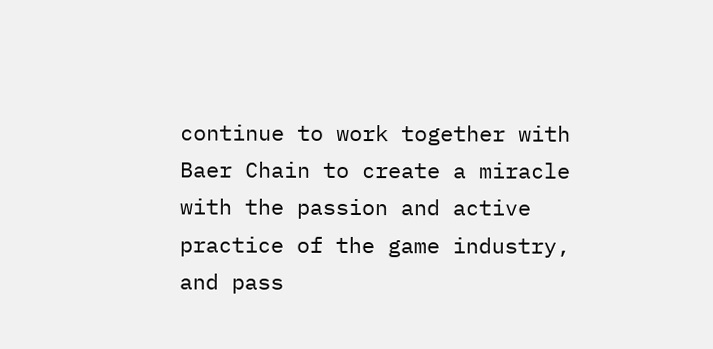continue to work together with Baer Chain to create a miracle with the passion and active practice of the game industry, and pass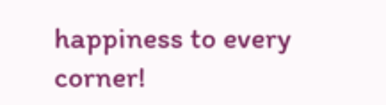happiness to every corner!